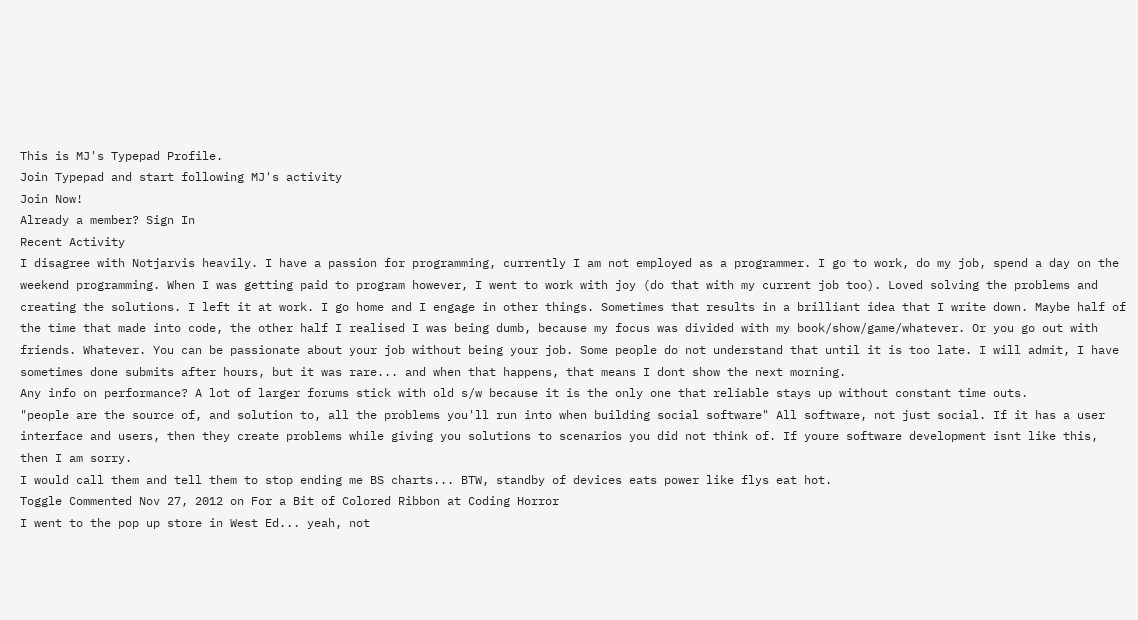This is MJ's Typepad Profile.
Join Typepad and start following MJ's activity
Join Now!
Already a member? Sign In
Recent Activity
I disagree with Notjarvis heavily. I have a passion for programming, currently I am not employed as a programmer. I go to work, do my job, spend a day on the weekend programming. When I was getting paid to program however, I went to work with joy (do that with my current job too). Loved solving the problems and creating the solutions. I left it at work. I go home and I engage in other things. Sometimes that results in a brilliant idea that I write down. Maybe half of the time that made into code, the other half I realised I was being dumb, because my focus was divided with my book/show/game/whatever. Or you go out with friends. Whatever. You can be passionate about your job without being your job. Some people do not understand that until it is too late. I will admit, I have sometimes done submits after hours, but it was rare... and when that happens, that means I dont show the next morning.
Any info on performance? A lot of larger forums stick with old s/w because it is the only one that reliable stays up without constant time outs.
"people are the source of, and solution to, all the problems you'll run into when building social software" All software, not just social. If it has a user interface and users, then they create problems while giving you solutions to scenarios you did not think of. If youre software development isnt like this, then I am sorry.
I would call them and tell them to stop ending me BS charts... BTW, standby of devices eats power like flys eat hot.
Toggle Commented Nov 27, 2012 on For a Bit of Colored Ribbon at Coding Horror
I went to the pop up store in West Ed... yeah, not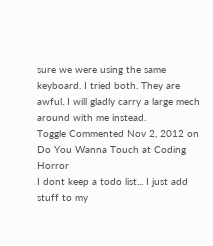sure we were using the same keyboard. I tried both. They are awful. I will gladly carry a large mech around with me instead.
Toggle Commented Nov 2, 2012 on Do You Wanna Touch at Coding Horror
I dont keep a todo list... I just add stuff to my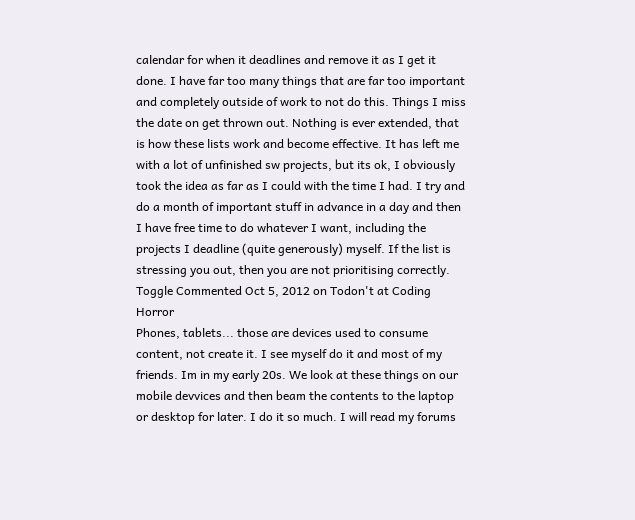calendar for when it deadlines and remove it as I get it done. I have far too many things that are far too important and completely outside of work to not do this. Things I miss the date on get thrown out. Nothing is ever extended, that is how these lists work and become effective. It has left me with a lot of unfinished sw projects, but its ok, I obviously took the idea as far as I could with the time I had. I try and do a month of important stuff in advance in a day and then I have free time to do whatever I want, including the projects I deadline (quite generously) myself. If the list is stressing you out, then you are not prioritising correctly.
Toggle Commented Oct 5, 2012 on Todon't at Coding Horror
Phones, tablets... those are devices used to consume content, not create it. I see myself do it and most of my friends. Im in my early 20s. We look at these things on our mobile devvices and then beam the contents to the laptop or desktop for later. I do it so much. I will read my forums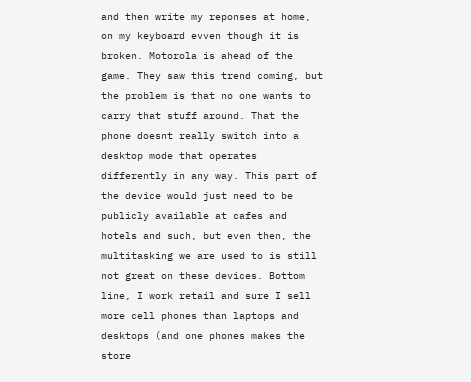and then write my reponses at home, on my keyboard evven though it is broken. Motorola is ahead of the game. They saw this trend coming, but the problem is that no one wants to carry that stuff around. That the phone doesnt really switch into a desktop mode that operates differently in any way. This part of the device would just need to be publicly available at cafes and hotels and such, but even then, the multitasking we are used to is still not great on these devices. Bottom line, I work retail and sure I sell more cell phones than laptops and desktops (and one phones makes the store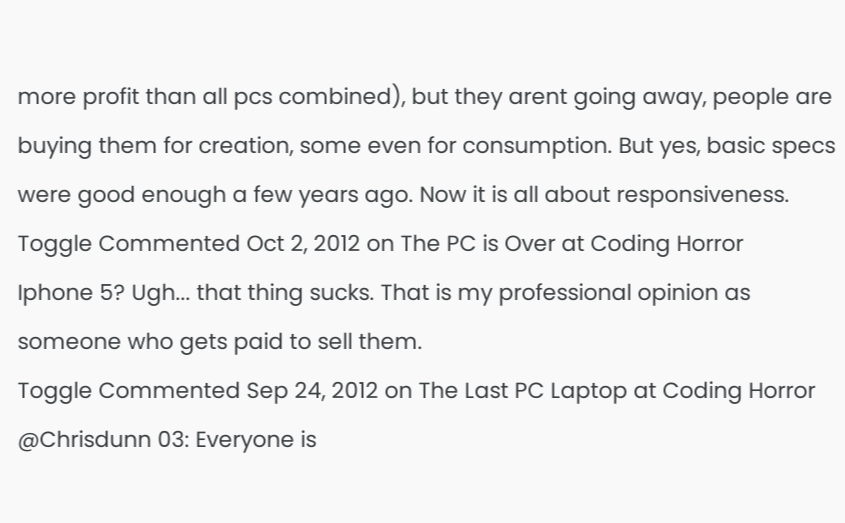more profit than all pcs combined), but they arent going away, people are buying them for creation, some even for consumption. But yes, basic specs were good enough a few years ago. Now it is all about responsiveness.
Toggle Commented Oct 2, 2012 on The PC is Over at Coding Horror
Iphone 5? Ugh... that thing sucks. That is my professional opinion as someone who gets paid to sell them.
Toggle Commented Sep 24, 2012 on The Last PC Laptop at Coding Horror
@Chrisdunn 03: Everyone is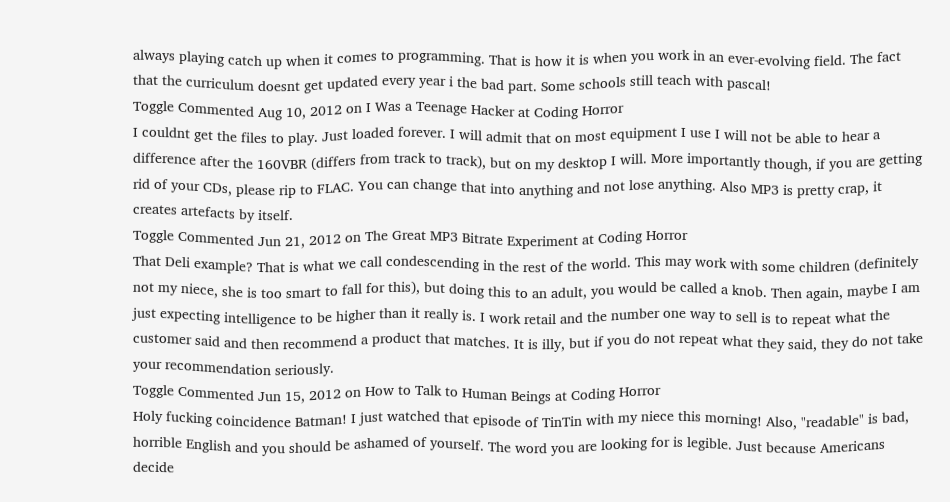always playing catch up when it comes to programming. That is how it is when you work in an ever-evolving field. The fact that the curriculum doesnt get updated every year i the bad part. Some schools still teach with pascal!
Toggle Commented Aug 10, 2012 on I Was a Teenage Hacker at Coding Horror
I couldnt get the files to play. Just loaded forever. I will admit that on most equipment I use I will not be able to hear a difference after the 160VBR (differs from track to track), but on my desktop I will. More importantly though, if you are getting rid of your CDs, please rip to FLAC. You can change that into anything and not lose anything. Also MP3 is pretty crap, it creates artefacts by itself.
Toggle Commented Jun 21, 2012 on The Great MP3 Bitrate Experiment at Coding Horror
That Deli example? That is what we call condescending in the rest of the world. This may work with some children (definitely not my niece, she is too smart to fall for this), but doing this to an adult, you would be called a knob. Then again, maybe I am just expecting intelligence to be higher than it really is. I work retail and the number one way to sell is to repeat what the customer said and then recommend a product that matches. It is illy, but if you do not repeat what they said, they do not take your recommendation seriously.
Toggle Commented Jun 15, 2012 on How to Talk to Human Beings at Coding Horror
Holy fucking coincidence Batman! I just watched that episode of TinTin with my niece this morning! Also, "readable" is bad, horrible English and you should be ashamed of yourself. The word you are looking for is legible. Just because Americans decide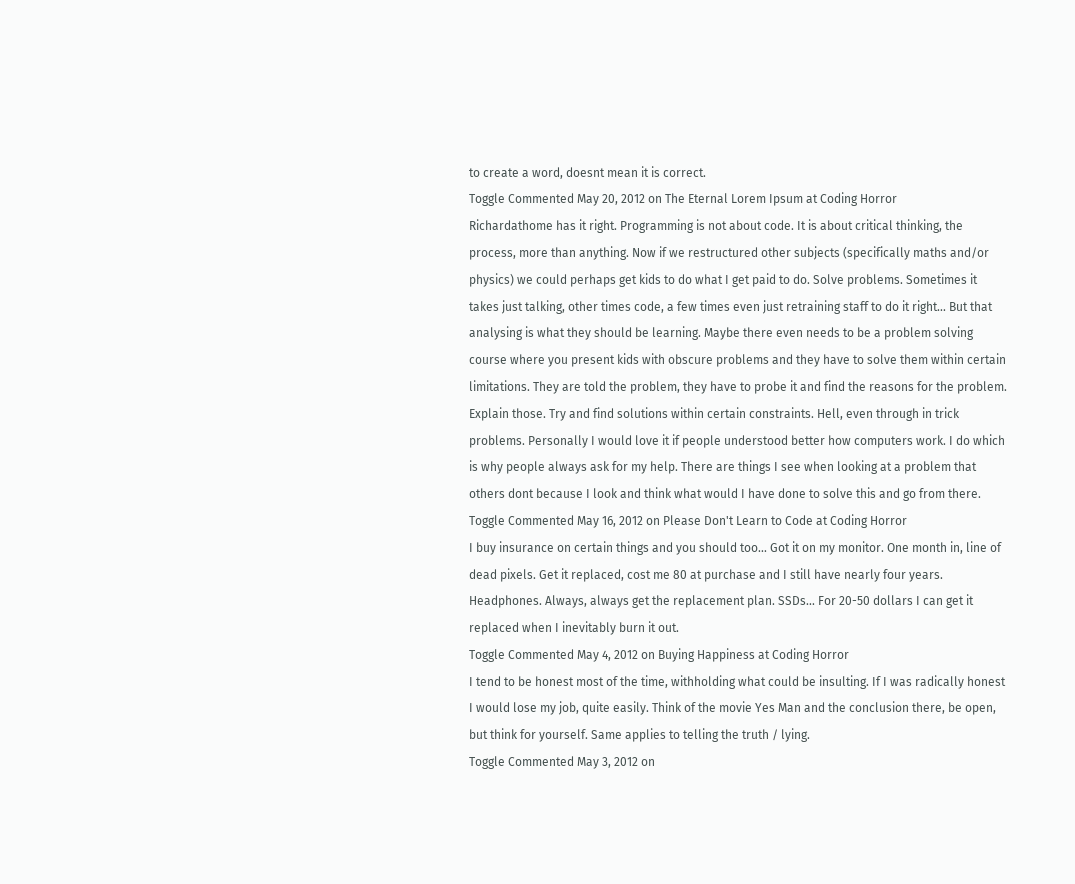to create a word, doesnt mean it is correct.
Toggle Commented May 20, 2012 on The Eternal Lorem Ipsum at Coding Horror
Richardathome has it right. Programming is not about code. It is about critical thinking, the process, more than anything. Now if we restructured other subjects (specifically maths and/or physics) we could perhaps get kids to do what I get paid to do. Solve problems. Sometimes it takes just talking, other times code, a few times even just retraining staff to do it right... But that analysing is what they should be learning. Maybe there even needs to be a problem solving course where you present kids with obscure problems and they have to solve them within certain limitations. They are told the problem, they have to probe it and find the reasons for the problem. Explain those. Try and find solutions within certain constraints. Hell, even through in trick problems. Personally I would love it if people understood better how computers work. I do which is why people always ask for my help. There are things I see when looking at a problem that others dont because I look and think what would I have done to solve this and go from there.
Toggle Commented May 16, 2012 on Please Don't Learn to Code at Coding Horror
I buy insurance on certain things and you should too... Got it on my monitor. One month in, line of dead pixels. Get it replaced, cost me 80 at purchase and I still have nearly four years. Headphones. Always, always get the replacement plan. SSDs... For 20-50 dollars I can get it replaced when I inevitably burn it out.
Toggle Commented May 4, 2012 on Buying Happiness at Coding Horror
I tend to be honest most of the time, withholding what could be insulting. If I was radically honest I would lose my job, quite easily. Think of the movie Yes Man and the conclusion there, be open, but think for yourself. Same applies to telling the truth / lying.
Toggle Commented May 3, 2012 on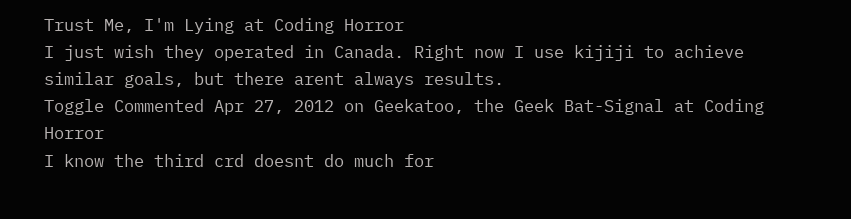Trust Me, I'm Lying at Coding Horror
I just wish they operated in Canada. Right now I use kijiji to achieve similar goals, but there arent always results.
Toggle Commented Apr 27, 2012 on Geekatoo, the Geek Bat-Signal at Coding Horror
I know the third crd doesnt do much for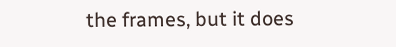the frames, but it does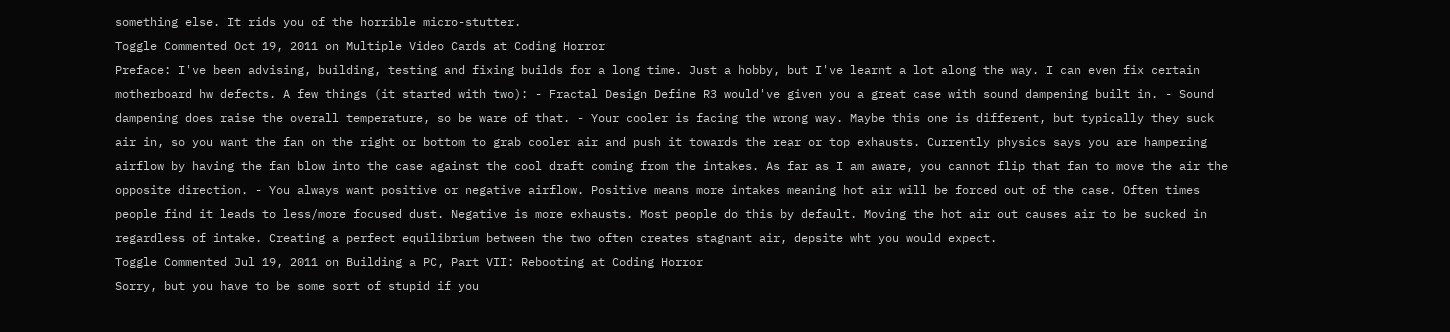something else. It rids you of the horrible micro-stutter.
Toggle Commented Oct 19, 2011 on Multiple Video Cards at Coding Horror
Preface: I've been advising, building, testing and fixing builds for a long time. Just a hobby, but I've learnt a lot along the way. I can even fix certain motherboard hw defects. A few things (it started with two): - Fractal Design Define R3 would've given you a great case with sound dampening built in. - Sound dampening does raise the overall temperature, so be ware of that. - Your cooler is facing the wrong way. Maybe this one is different, but typically they suck air in, so you want the fan on the right or bottom to grab cooler air and push it towards the rear or top exhausts. Currently physics says you are hampering airflow by having the fan blow into the case against the cool draft coming from the intakes. As far as I am aware, you cannot flip that fan to move the air the opposite direction. - You always want positive or negative airflow. Positive means more intakes meaning hot air will be forced out of the case. Often times people find it leads to less/more focused dust. Negative is more exhausts. Most people do this by default. Moving the hot air out causes air to be sucked in regardless of intake. Creating a perfect equilibrium between the two often creates stagnant air, depsite wht you would expect.
Toggle Commented Jul 19, 2011 on Building a PC, Part VII: Rebooting at Coding Horror
Sorry, but you have to be some sort of stupid if you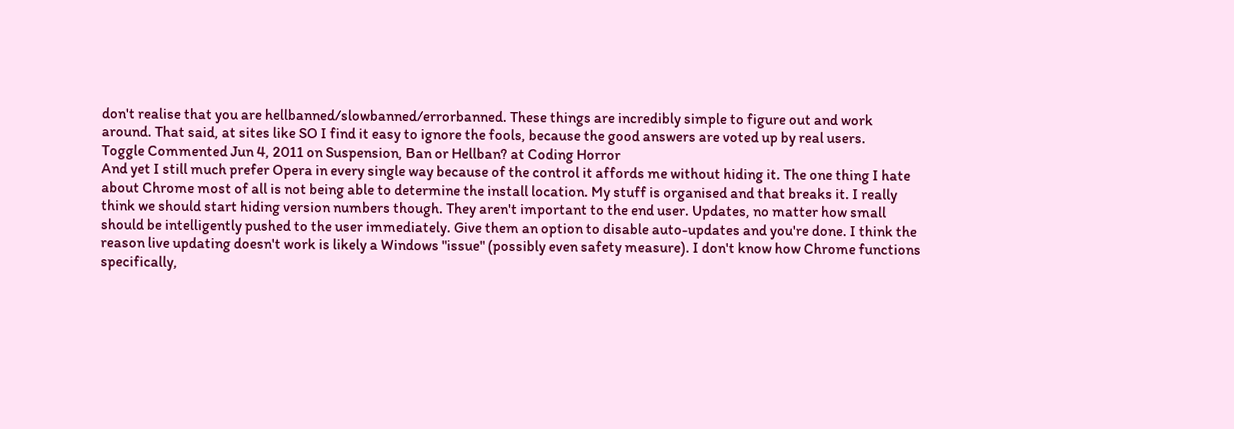don't realise that you are hellbanned/slowbanned/errorbanned. These things are incredibly simple to figure out and work around. That said, at sites like SO I find it easy to ignore the fools, because the good answers are voted up by real users.
Toggle Commented Jun 4, 2011 on Suspension, Ban or Hellban? at Coding Horror
And yet I still much prefer Opera in every single way because of the control it affords me without hiding it. The one thing I hate about Chrome most of all is not being able to determine the install location. My stuff is organised and that breaks it. I really think we should start hiding version numbers though. They aren't important to the end user. Updates, no matter how small should be intelligently pushed to the user immediately. Give them an option to disable auto-updates and you're done. I think the reason live updating doesn't work is likely a Windows "issue" (possibly even safety measure). I don't know how Chrome functions specifically,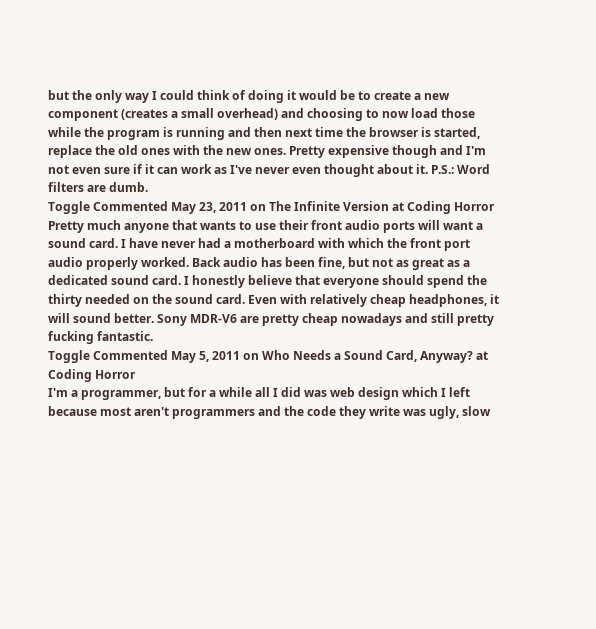but the only way I could think of doing it would be to create a new component (creates a small overhead) and choosing to now load those while the program is running and then next time the browser is started, replace the old ones with the new ones. Pretty expensive though and I'm not even sure if it can work as I've never even thought about it. P.S.: Word filters are dumb.
Toggle Commented May 23, 2011 on The Infinite Version at Coding Horror
Pretty much anyone that wants to use their front audio ports will want a sound card. I have never had a motherboard with which the front port audio properly worked. Back audio has been fine, but not as great as a dedicated sound card. I honestly believe that everyone should spend the thirty needed on the sound card. Even with relatively cheap headphones, it will sound better. Sony MDR-V6 are pretty cheap nowadays and still pretty fucking fantastic.
Toggle Commented May 5, 2011 on Who Needs a Sound Card, Anyway? at Coding Horror
I'm a programmer, but for a while all I did was web design which I left because most aren't programmers and the code they write was ugly, slow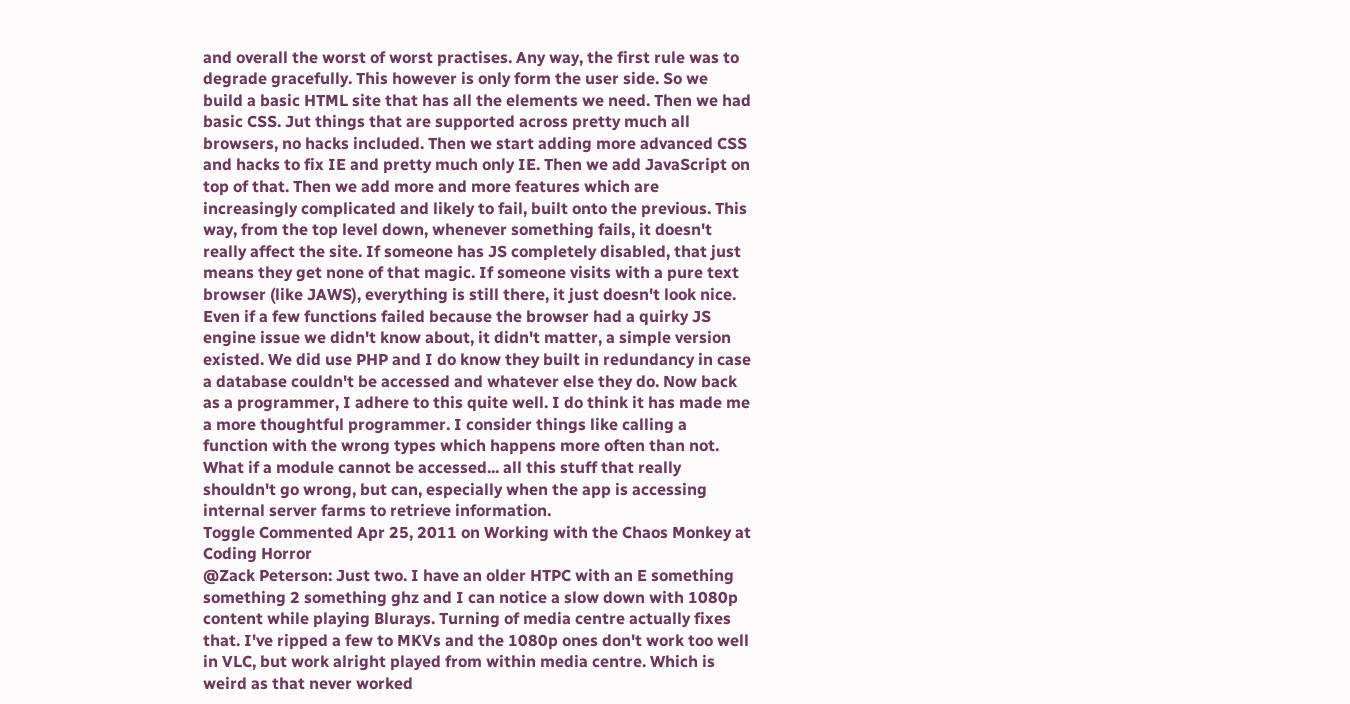and overall the worst of worst practises. Any way, the first rule was to degrade gracefully. This however is only form the user side. So we build a basic HTML site that has all the elements we need. Then we had basic CSS. Jut things that are supported across pretty much all browsers, no hacks included. Then we start adding more advanced CSS and hacks to fix IE and pretty much only IE. Then we add JavaScript on top of that. Then we add more and more features which are increasingly complicated and likely to fail, built onto the previous. This way, from the top level down, whenever something fails, it doesn't really affect the site. If someone has JS completely disabled, that just means they get none of that magic. If someone visits with a pure text browser (like JAWS), everything is still there, it just doesn't look nice. Even if a few functions failed because the browser had a quirky JS engine issue we didn't know about, it didn't matter, a simple version existed. We did use PHP and I do know they built in redundancy in case a database couldn't be accessed and whatever else they do. Now back as a programmer, I adhere to this quite well. I do think it has made me a more thoughtful programmer. I consider things like calling a function with the wrong types which happens more often than not. What if a module cannot be accessed... all this stuff that really shouldn't go wrong, but can, especially when the app is accessing internal server farms to retrieve information.
Toggle Commented Apr 25, 2011 on Working with the Chaos Monkey at Coding Horror
@Zack Peterson: Just two. I have an older HTPC with an E something something 2 something ghz and I can notice a slow down with 1080p content while playing Blurays. Turning of media centre actually fixes that. I've ripped a few to MKVs and the 1080p ones don't work too well in VLC, but work alright played from within media centre. Which is weird as that never worked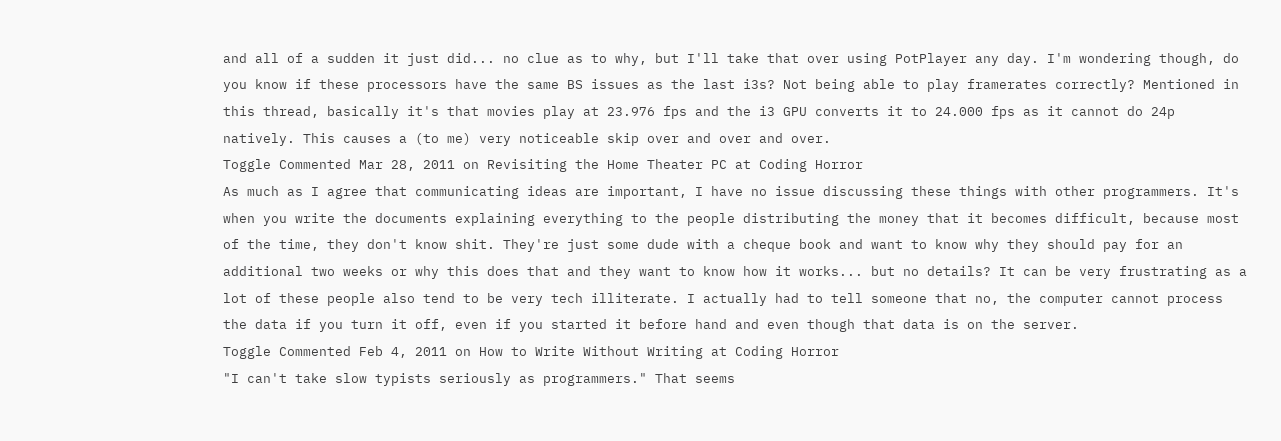and all of a sudden it just did... no clue as to why, but I'll take that over using PotPlayer any day. I'm wondering though, do you know if these processors have the same BS issues as the last i3s? Not being able to play framerates correctly? Mentioned in this thread, basically it's that movies play at 23.976 fps and the i3 GPU converts it to 24.000 fps as it cannot do 24p natively. This causes a (to me) very noticeable skip over and over and over.
Toggle Commented Mar 28, 2011 on Revisiting the Home Theater PC at Coding Horror
As much as I agree that communicating ideas are important, I have no issue discussing these things with other programmers. It's when you write the documents explaining everything to the people distributing the money that it becomes difficult, because most of the time, they don't know shit. They're just some dude with a cheque book and want to know why they should pay for an additional two weeks or why this does that and they want to know how it works... but no details? It can be very frustrating as a lot of these people also tend to be very tech illiterate. I actually had to tell someone that no, the computer cannot process the data if you turn it off, even if you started it before hand and even though that data is on the server.
Toggle Commented Feb 4, 2011 on How to Write Without Writing at Coding Horror
"I can't take slow typists seriously as programmers." That seems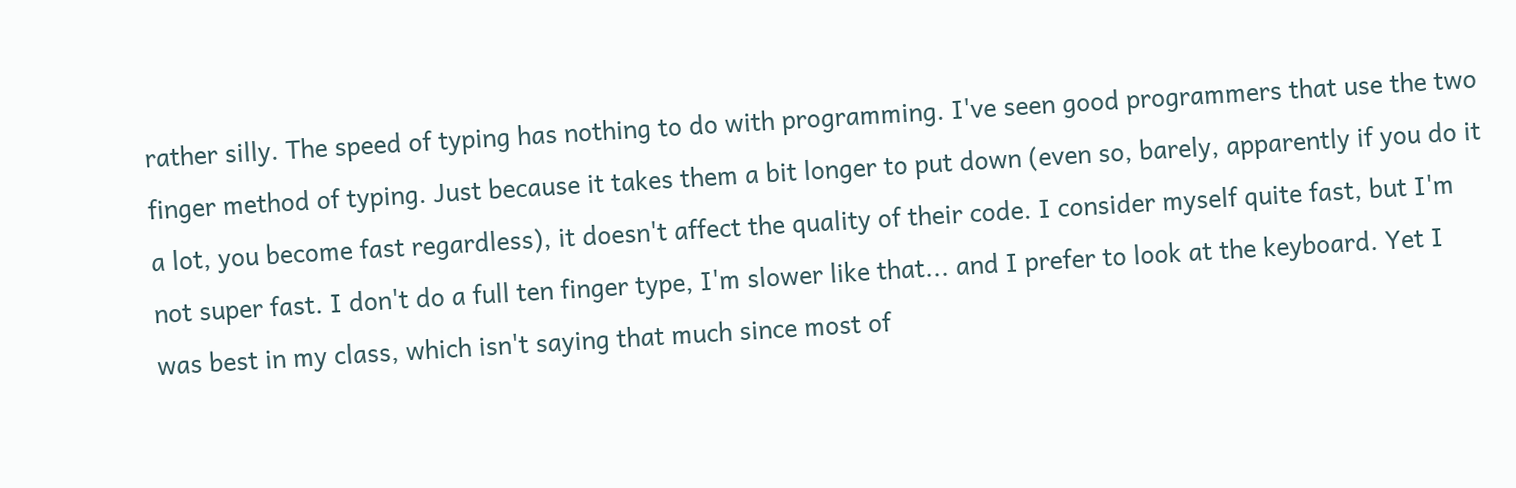rather silly. The speed of typing has nothing to do with programming. I've seen good programmers that use the two finger method of typing. Just because it takes them a bit longer to put down (even so, barely, apparently if you do it a lot, you become fast regardless), it doesn't affect the quality of their code. I consider myself quite fast, but I'm not super fast. I don't do a full ten finger type, I'm slower like that... and I prefer to look at the keyboard. Yet I was best in my class, which isn't saying that much since most of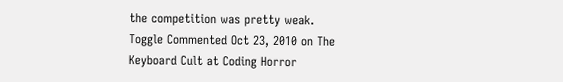the competition was pretty weak.
Toggle Commented Oct 23, 2010 on The Keyboard Cult at Coding Horror